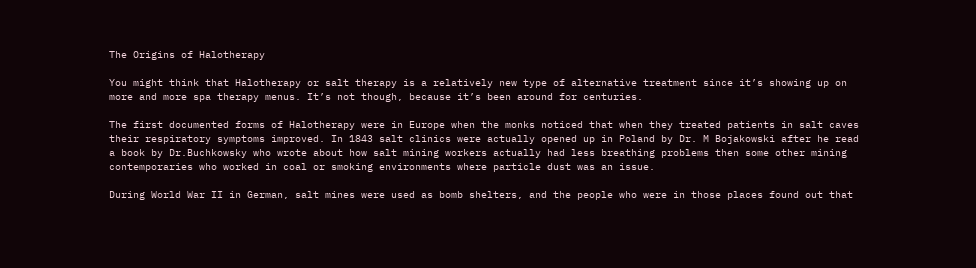The Origins of Halotherapy

You might think that Halotherapy or salt therapy is a relatively new type of alternative treatment since it’s showing up on more and more spa therapy menus. It’s not though, because it’s been around for centuries.

The first documented forms of Halotherapy were in Europe when the monks noticed that when they treated patients in salt caves their respiratory symptoms improved. In 1843 salt clinics were actually opened up in Poland by Dr. M Bojakowski after he read a book by Dr.Buchkowsky who wrote about how salt mining workers actually had less breathing problems then some other mining contemporaries who worked in coal or smoking environments where particle dust was an issue.

During World War II in German, salt mines were used as bomb shelters, and the people who were in those places found out that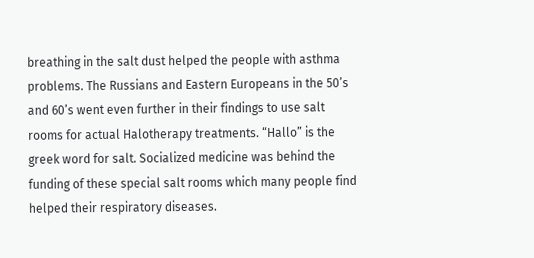breathing in the salt dust helped the people with asthma problems. The Russians and Eastern Europeans in the 50’s and 60’s went even further in their findings to use salt rooms for actual Halotherapy treatments. “Hallo” is the greek word for salt. Socialized medicine was behind the funding of these special salt rooms which many people find helped their respiratory diseases.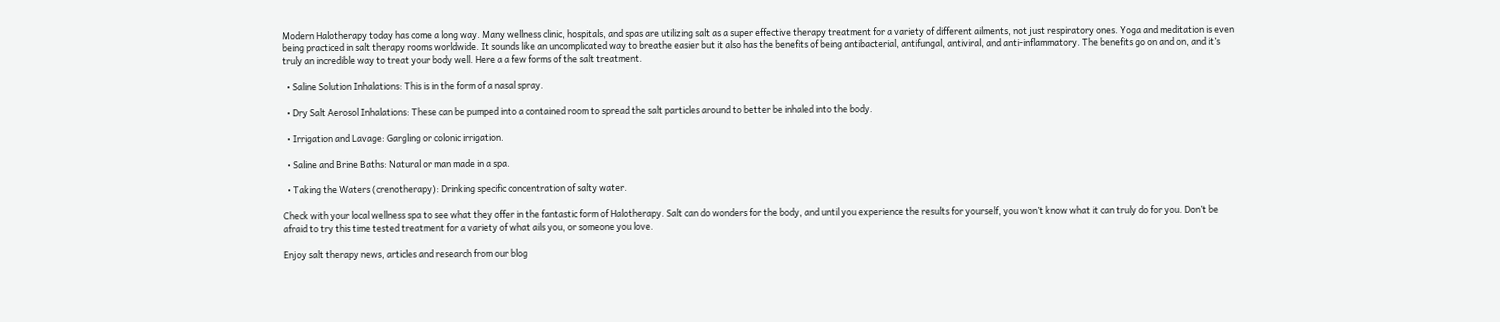Modern Halotherapy today has come a long way. Many wellness clinic, hospitals, and spas are utilizing salt as a super effective therapy treatment for a variety of different ailments, not just respiratory ones. Yoga and meditation is even being practiced in salt therapy rooms worldwide. It sounds like an uncomplicated way to breathe easier but it also has the benefits of being antibacterial, antifungal, antiviral, and anti-inflammatory. The benefits go on and on, and it’s truly an incredible way to treat your body well. Here a a few forms of the salt treatment.

  • Saline Solution Inhalations: This is in the form of a nasal spray.

  • Dry Salt Aerosol Inhalations: These can be pumped into a contained room to spread the salt particles around to better be inhaled into the body.

  • Irrigation and Lavage: Gargling or colonic irrigation.

  • Saline and Brine Baths: Natural or man made in a spa.

  • Taking the Waters (crenotherapy): Drinking specific concentration of salty water.

Check with your local wellness spa to see what they offer in the fantastic form of Halotherapy. Salt can do wonders for the body, and until you experience the results for yourself, you won’t know what it can truly do for you. Don’t be afraid to try this time tested treatment for a variety of what ails you, or someone you love.

Enjoy salt therapy news, articles and research from our blog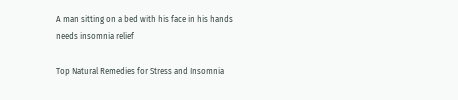A man sitting on a bed with his face in his hands needs insomnia relief

Top Natural Remedies for Stress and Insomnia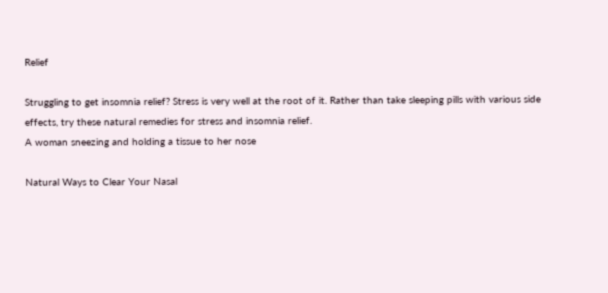Relief

Struggling to get insomnia relief? Stress is very well at the root of it. Rather than take sleeping pills with various side effects, try these natural remedies for stress and insomnia relief.
A woman sneezing and holding a tissue to her nose

Natural Ways to Clear Your Nasal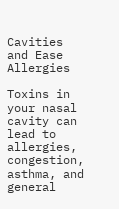Cavities and Ease Allergies

Toxins in your nasal cavity can lead to allergies, congestion, asthma, and general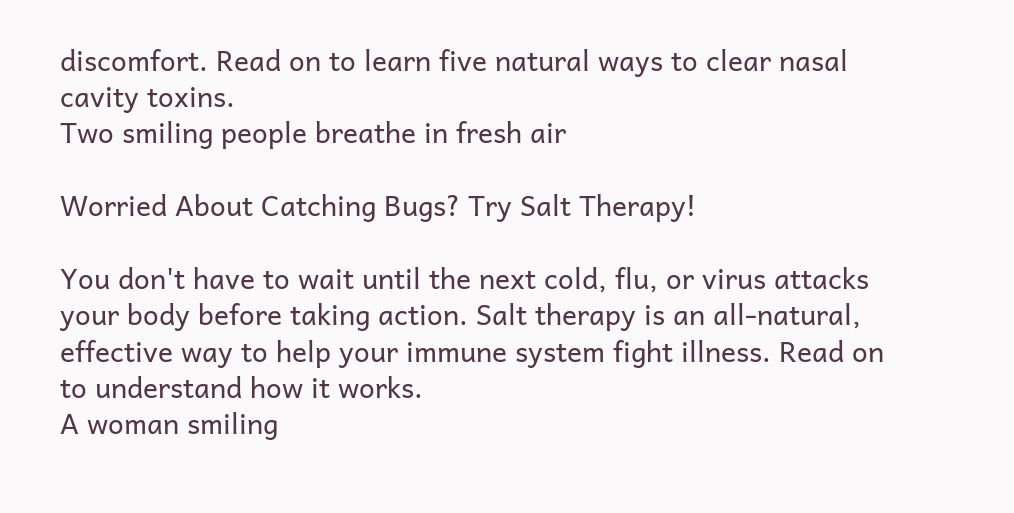discomfort. Read on to learn five natural ways to clear nasal cavity toxins.
Two smiling people breathe in fresh air

Worried About Catching Bugs? Try Salt Therapy!

You don't have to wait until the next cold, flu, or virus attacks your body before taking action. Salt therapy is an all-natural, effective way to help your immune system fight illness. Read on to understand how it works.
A woman smiling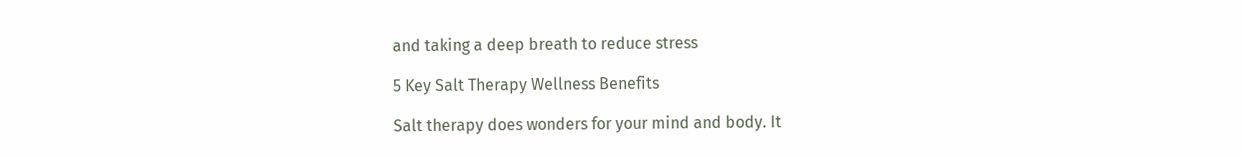and taking a deep breath to reduce stress

5 Key Salt Therapy Wellness Benefits

Salt therapy does wonders for your mind and body. It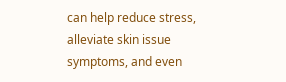can help reduce stress, alleviate skin issue symptoms, and even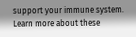support your immune system. Learn more about these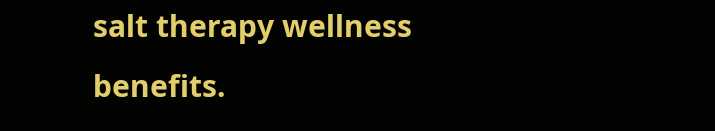salt therapy wellness benefits.